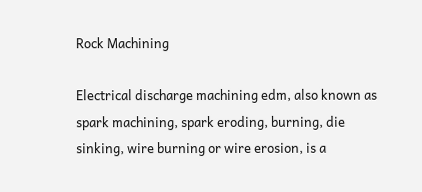Rock Machining

Electrical discharge machining edm, also known as spark machining, spark eroding, burning, die sinking, wire burning or wire erosion, is a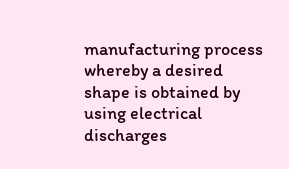manufacturing process whereby a desired shape is obtained by using electrical discharges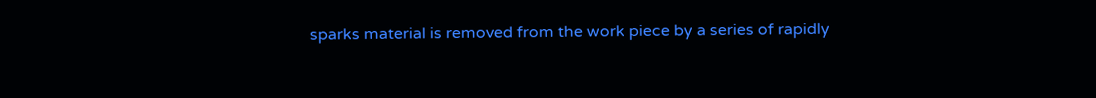sparks material is removed from the work piece by a series of rapidly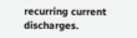recurring current discharges.